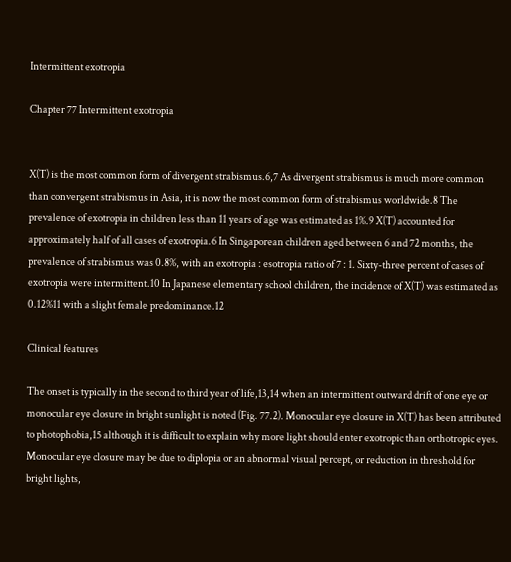Intermittent exotropia

Chapter 77 Intermittent exotropia


X(T) is the most common form of divergent strabismus.6,7 As divergent strabismus is much more common than convergent strabismus in Asia, it is now the most common form of strabismus worldwide.8 The prevalence of exotropia in children less than 11 years of age was estimated as 1%.9 X(T) accounted for approximately half of all cases of exotropia.6 In Singaporean children aged between 6 and 72 months, the prevalence of strabismus was 0.8%, with an exotropia : esotropia ratio of 7 : 1. Sixty-three percent of cases of exotropia were intermittent.10 In Japanese elementary school children, the incidence of X(T) was estimated as 0.12%11 with a slight female predominance.12

Clinical features

The onset is typically in the second to third year of life,13,14 when an intermittent outward drift of one eye or monocular eye closure in bright sunlight is noted (Fig. 77.2). Monocular eye closure in X(T) has been attributed to photophobia,15 although it is difficult to explain why more light should enter exotropic than orthotropic eyes. Monocular eye closure may be due to diplopia or an abnormal visual percept, or reduction in threshold for bright lights,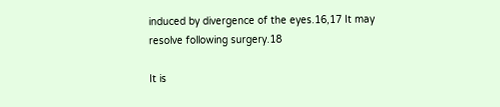induced by divergence of the eyes.16,17 It may resolve following surgery.18

It is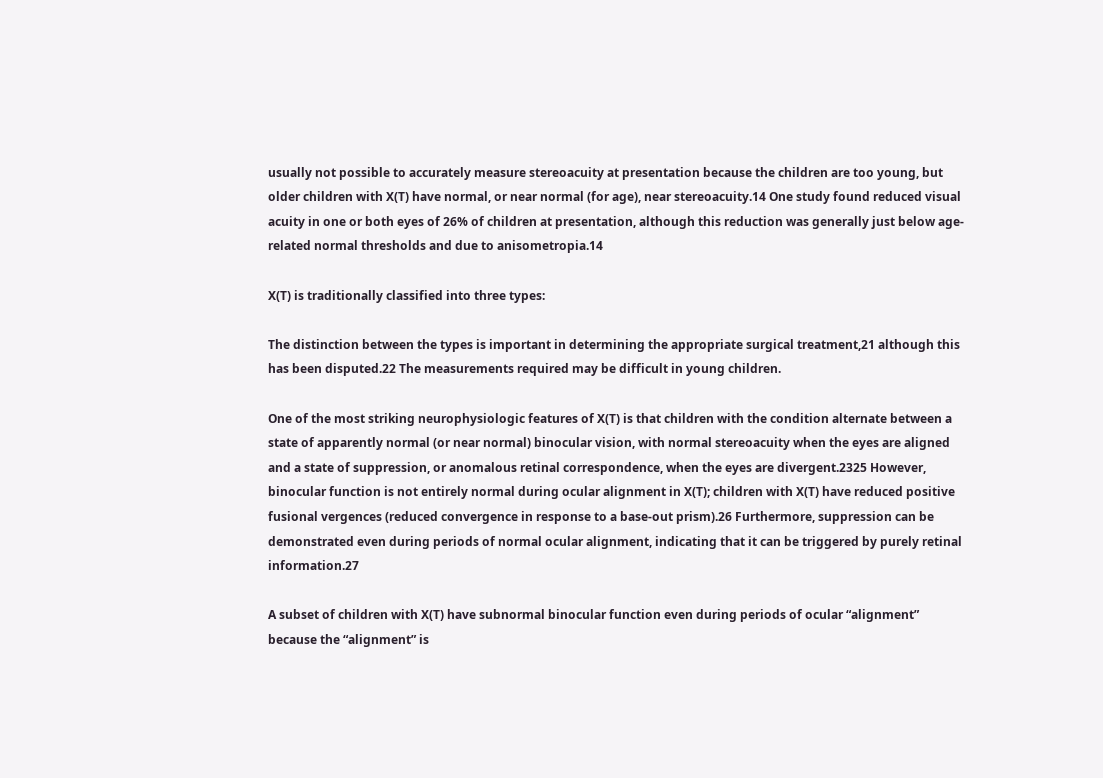usually not possible to accurately measure stereoacuity at presentation because the children are too young, but older children with X(T) have normal, or near normal (for age), near stereoacuity.14 One study found reduced visual acuity in one or both eyes of 26% of children at presentation, although this reduction was generally just below age-related normal thresholds and due to anisometropia.14

X(T) is traditionally classified into three types:

The distinction between the types is important in determining the appropriate surgical treatment,21 although this has been disputed.22 The measurements required may be difficult in young children.

One of the most striking neurophysiologic features of X(T) is that children with the condition alternate between a state of apparently normal (or near normal) binocular vision, with normal stereoacuity when the eyes are aligned and a state of suppression, or anomalous retinal correspondence, when the eyes are divergent.2325 However, binocular function is not entirely normal during ocular alignment in X(T); children with X(T) have reduced positive fusional vergences (reduced convergence in response to a base-out prism).26 Furthermore, suppression can be demonstrated even during periods of normal ocular alignment, indicating that it can be triggered by purely retinal information.27

A subset of children with X(T) have subnormal binocular function even during periods of ocular “alignment” because the “alignment” is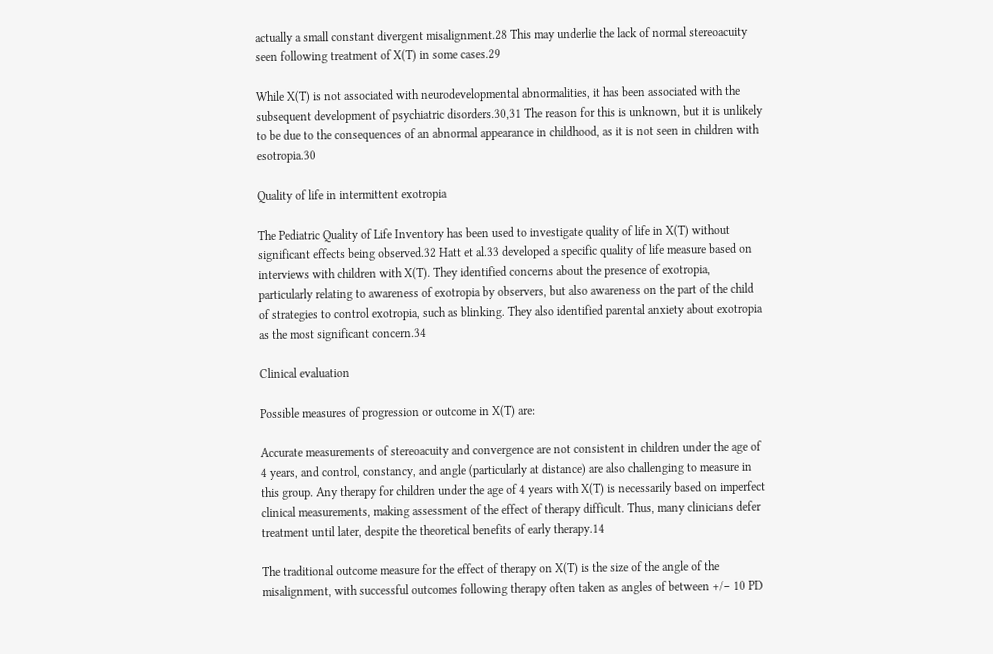actually a small constant divergent misalignment.28 This may underlie the lack of normal stereoacuity seen following treatment of X(T) in some cases.29

While X(T) is not associated with neurodevelopmental abnormalities, it has been associated with the subsequent development of psychiatric disorders.30,31 The reason for this is unknown, but it is unlikely to be due to the consequences of an abnormal appearance in childhood, as it is not seen in children with esotropia.30

Quality of life in intermittent exotropia

The Pediatric Quality of Life Inventory has been used to investigate quality of life in X(T) without significant effects being observed.32 Hatt et al.33 developed a specific quality of life measure based on interviews with children with X(T). They identified concerns about the presence of exotropia, particularly relating to awareness of exotropia by observers, but also awareness on the part of the child of strategies to control exotropia, such as blinking. They also identified parental anxiety about exotropia as the most significant concern.34

Clinical evaluation

Possible measures of progression or outcome in X(T) are:

Accurate measurements of stereoacuity and convergence are not consistent in children under the age of 4 years, and control, constancy, and angle (particularly at distance) are also challenging to measure in this group. Any therapy for children under the age of 4 years with X(T) is necessarily based on imperfect clinical measurements, making assessment of the effect of therapy difficult. Thus, many clinicians defer treatment until later, despite the theoretical benefits of early therapy.14

The traditional outcome measure for the effect of therapy on X(T) is the size of the angle of the misalignment, with successful outcomes following therapy often taken as angles of between +/− 10 PD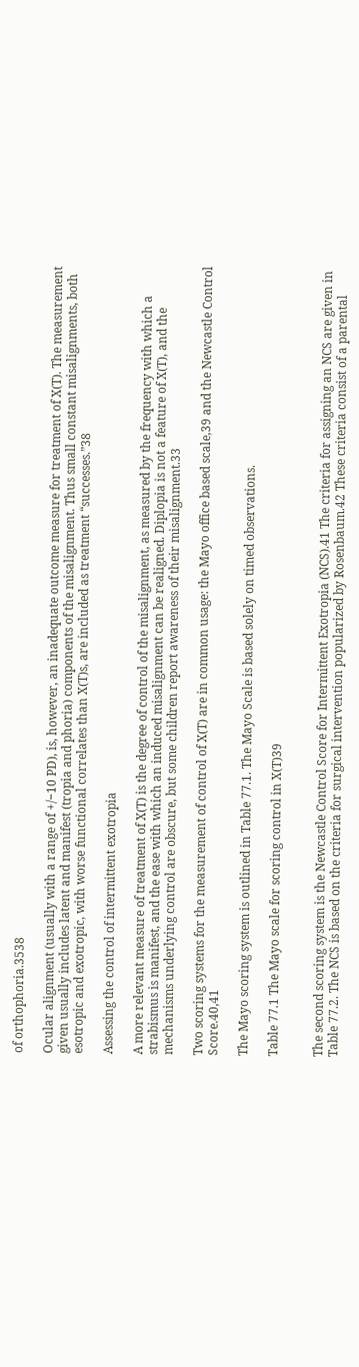of orthophoria.3538

Ocular alignment (usually with a range of +/−10 PD), is, however, an inadequate outcome measure for treatment of X(T). The measurement given usually includes latent and manifest (tropia and phoria) components of the misalignment. Thus small constant misalignments, both esotropic and exotropic, with worse functional correlates than X(T)s, are included as treatment “successes.”38

Assessing the control of intermittent exotropia

A more relevant measure of treatment of X(T) is the degree of control of the misalignment, as measured by the frequency with which a strabismus is manifest, and the ease with which an induced misalignment can be realigned. Diplopia is not a feature of X(T), and the mechanisms underlying control are obscure, but some children report awareness of their misalignment.33

Two scoring systems for the measurement of control of X(T) are in common usage: the Mayo office based scale,39 and the Newcastle Control Score.40,41

The Mayo scoring system is outlined in Table 77.1. The Mayo Scale is based solely on timed observations.

Table 77.1 The Mayo scale for scoring control in X(T)39


The second scoring system is the Newcastle Control Score for Intermittent Exotropia (NCS).41 The criteria for assigning an NCS are given in Table 77.2. The NCS is based on the criteria for surgical intervention popularized by Rosenbaum.42 These criteria consist of a parental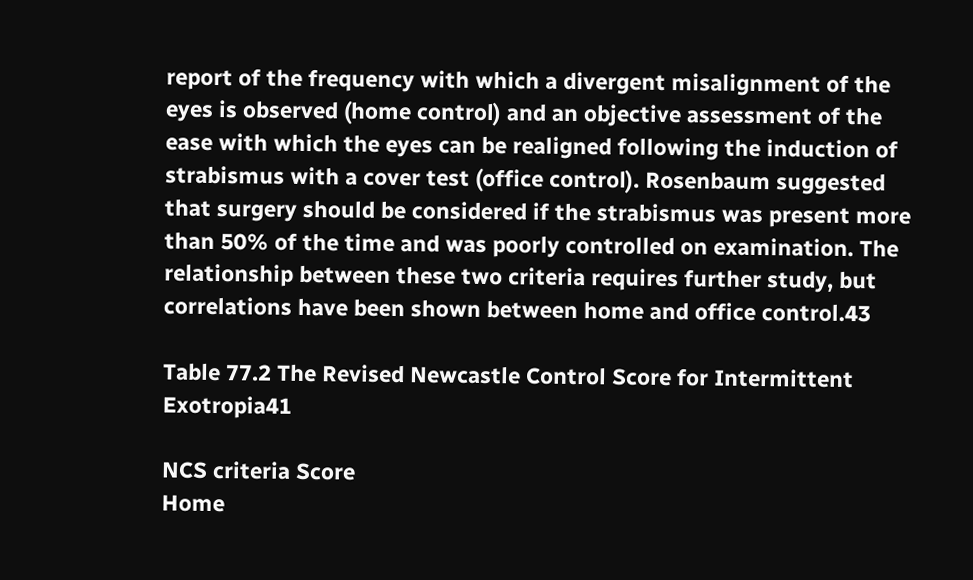report of the frequency with which a divergent misalignment of the eyes is observed (home control) and an objective assessment of the ease with which the eyes can be realigned following the induction of strabismus with a cover test (office control). Rosenbaum suggested that surgery should be considered if the strabismus was present more than 50% of the time and was poorly controlled on examination. The relationship between these two criteria requires further study, but correlations have been shown between home and office control.43

Table 77.2 The Revised Newcastle Control Score for Intermittent Exotropia41

NCS criteria Score
Home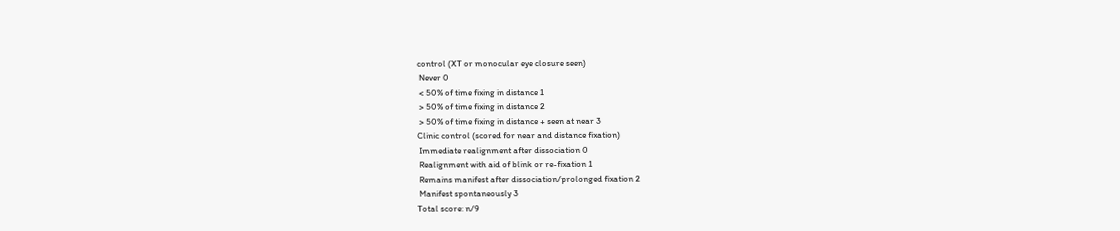control (XT or monocular eye closure seen)
 Never 0
 < 50% of time fixing in distance 1
 > 50% of time fixing in distance 2
 > 50% of time fixing in distance + seen at near 3
Clinic control (scored for near and distance fixation)
 Immediate realignment after dissociation 0
 Realignment with aid of blink or re-fixation 1
 Remains manifest after dissociation/prolonged fixation 2
 Manifest spontaneously 3
Total score: n/9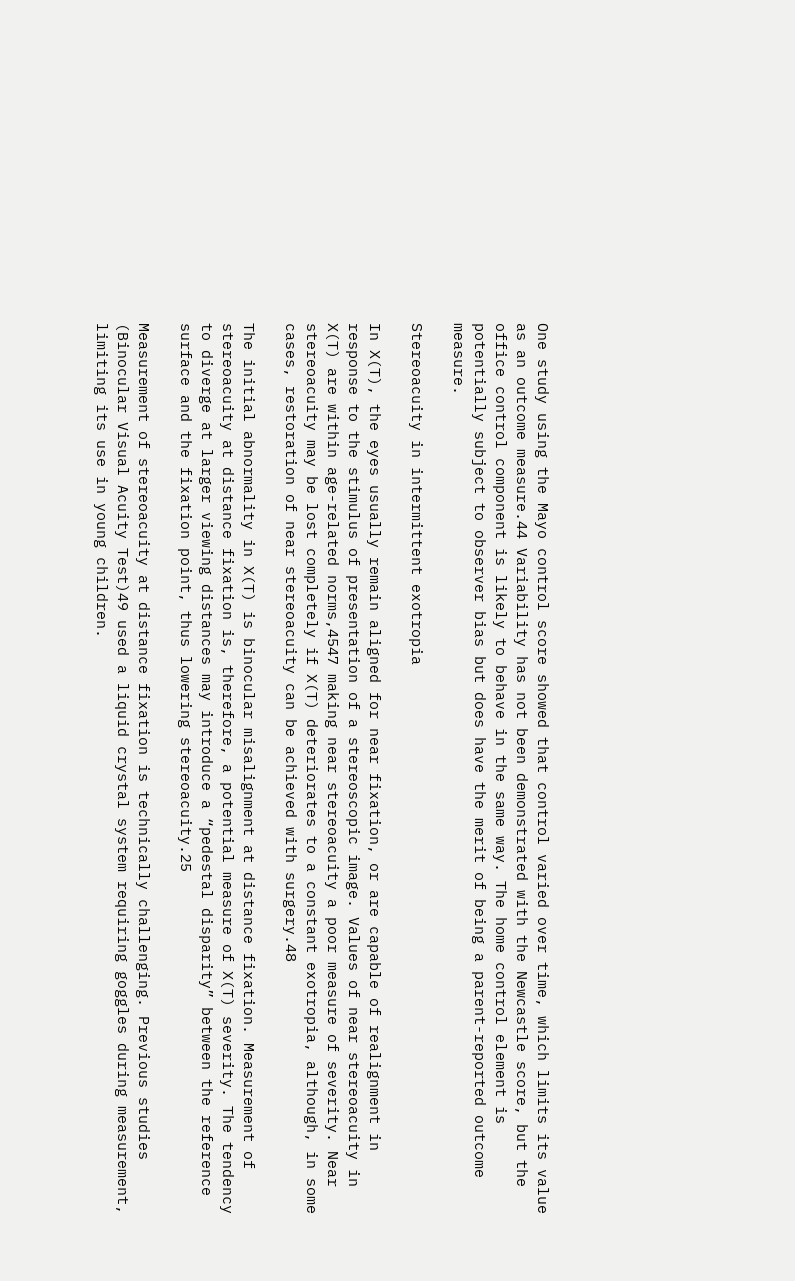One study using the Mayo control score showed that control varied over time, which limits its value as an outcome measure.44 Variability has not been demonstrated with the Newcastle score, but the office control component is likely to behave in the same way. The home control element is potentially subject to observer bias but does have the merit of being a parent-reported outcome measure.

Stereoacuity in intermittent exotropia

In X(T), the eyes usually remain aligned for near fixation, or are capable of realignment in response to the stimulus of presentation of a stereoscopic image. Values of near stereoacuity in X(T) are within age-related norms,4547 making near stereoacuity a poor measure of severity. Near stereoacuity may be lost completely if X(T) deteriorates to a constant exotropia, although, in some cases, restoration of near stereoacuity can be achieved with surgery.48

The initial abnormality in X(T) is binocular misalignment at distance fixation. Measurement of stereoacuity at distance fixation is, therefore, a potential measure of X(T) severity. The tendency to diverge at larger viewing distances may introduce a “pedestal disparity” between the reference surface and the fixation point, thus lowering stereoacuity.25

Measurement of stereoacuity at distance fixation is technically challenging. Previous studies (Binocular Visual Acuity Test)49 used a liquid crystal system requiring goggles during measurement, limiting its use in young children.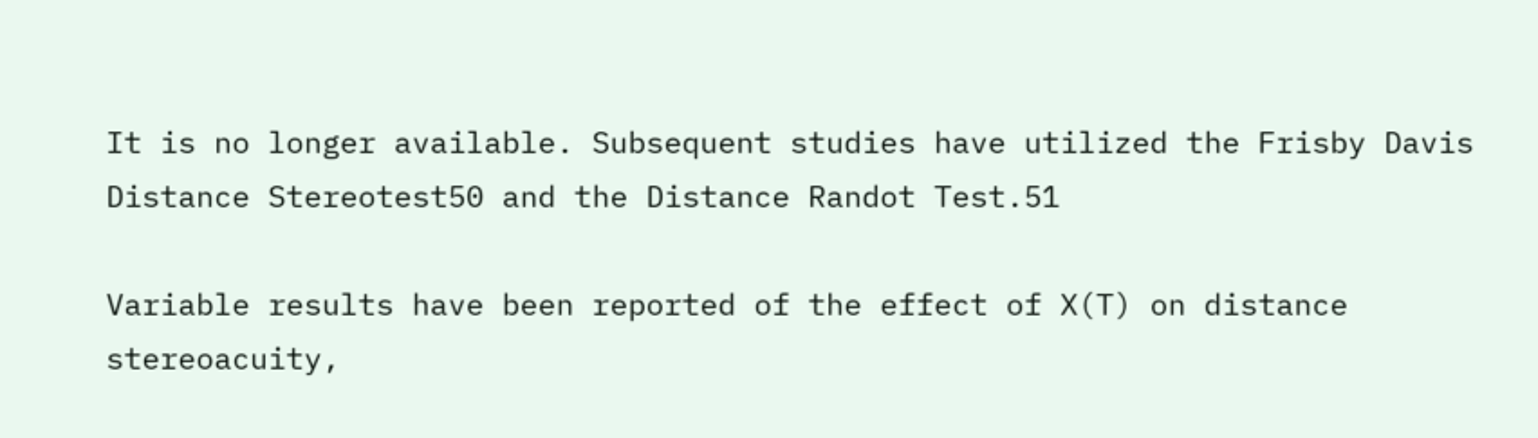It is no longer available. Subsequent studies have utilized the Frisby Davis Distance Stereotest50 and the Distance Randot Test.51

Variable results have been reported of the effect of X(T) on distance stereoacuity,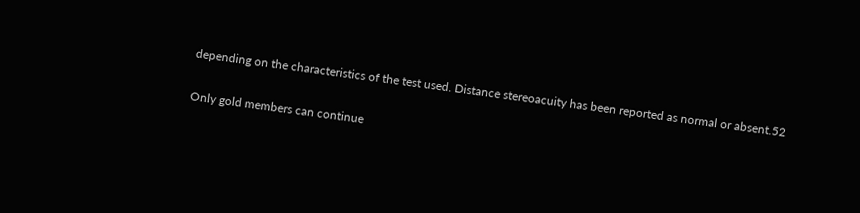depending on the characteristics of the test used. Distance stereoacuity has been reported as normal or absent.52

Only gold members can continue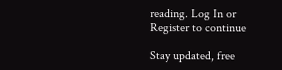reading. Log In or Register to continue

Stay updated, free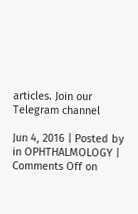articles. Join our Telegram channel

Jun 4, 2016 | Posted by in OPHTHALMOLOGY | Comments Off on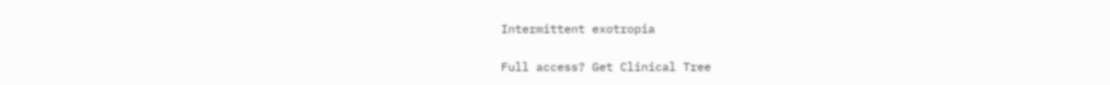Intermittent exotropia

Full access? Get Clinical Tree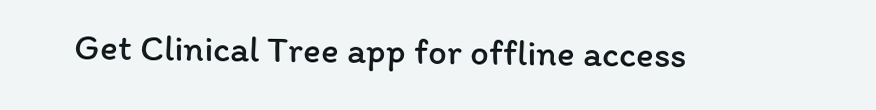Get Clinical Tree app for offline access